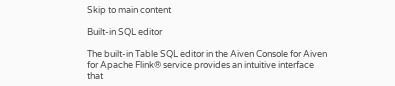Skip to main content

Built-in SQL editor

The built-in Table SQL editor in the Aiven Console for Aiven for Apache Flink® service provides an intuitive interface that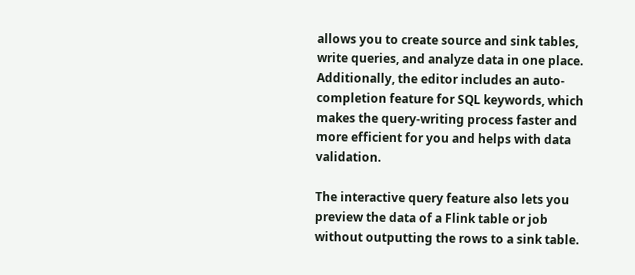allows you to create source and sink tables, write queries, and analyze data in one place. Additionally, the editor includes an auto-completion feature for SQL keywords, which makes the query-writing process faster and more efficient for you and helps with data validation.

The interactive query feature also lets you preview the data of a Flink table or job without outputting the rows to a sink table.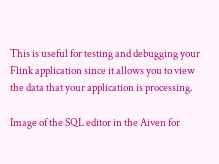This is useful for testing and debugging your Flink application since it allows you to view the data that your application is processing.

Image of the SQL editor in the Aiven for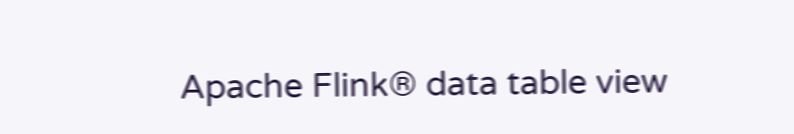Apache Flink® data table view